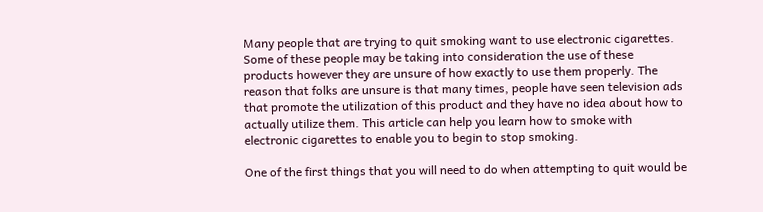Many people that are trying to quit smoking want to use electronic cigarettes. Some of these people may be taking into consideration the use of these products however they are unsure of how exactly to use them properly. The reason that folks are unsure is that many times, people have seen television ads that promote the utilization of this product and they have no idea about how to actually utilize them. This article can help you learn how to smoke with electronic cigarettes to enable you to begin to stop smoking.

One of the first things that you will need to do when attempting to quit would be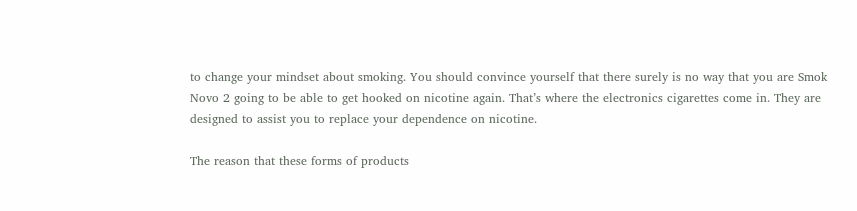to change your mindset about smoking. You should convince yourself that there surely is no way that you are Smok Novo 2 going to be able to get hooked on nicotine again. That’s where the electronics cigarettes come in. They are designed to assist you to replace your dependence on nicotine.

The reason that these forms of products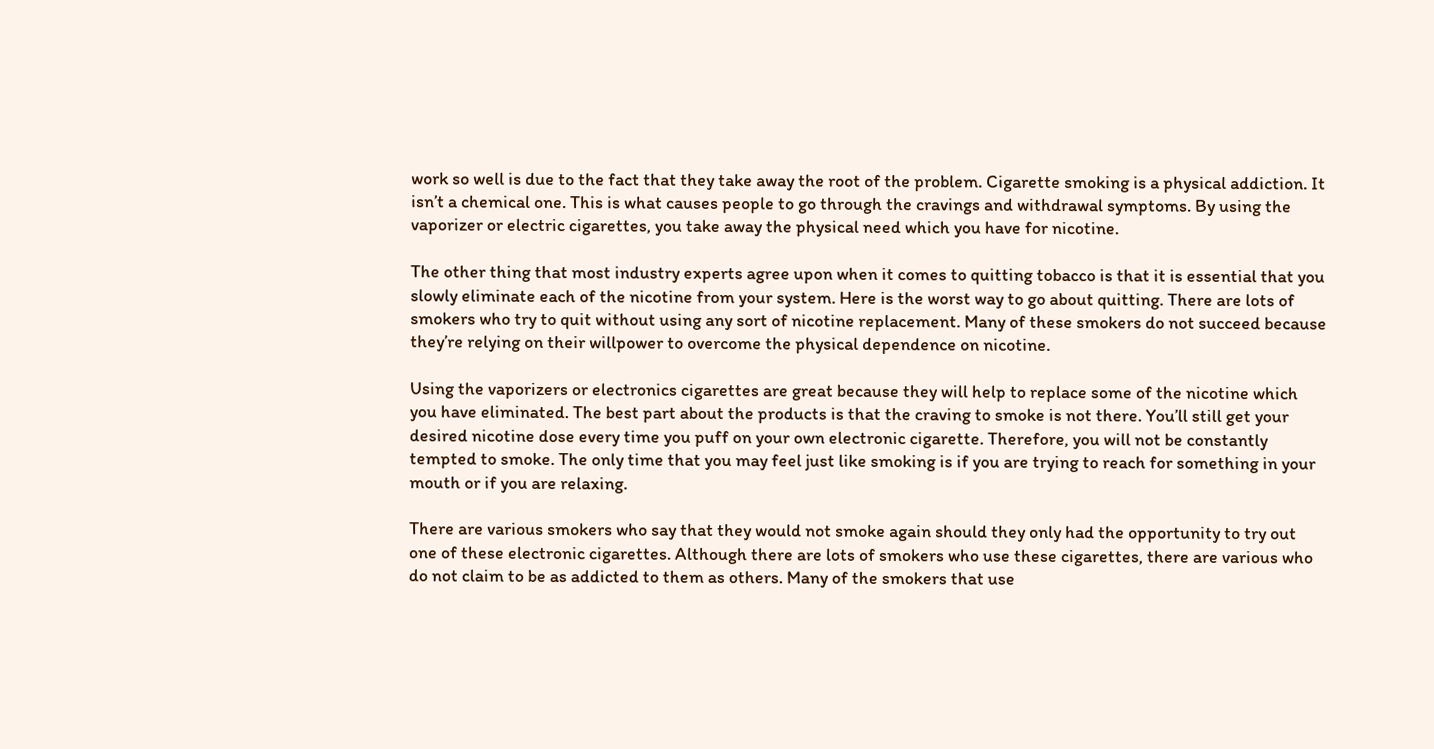work so well is due to the fact that they take away the root of the problem. Cigarette smoking is a physical addiction. It isn’t a chemical one. This is what causes people to go through the cravings and withdrawal symptoms. By using the vaporizer or electric cigarettes, you take away the physical need which you have for nicotine.

The other thing that most industry experts agree upon when it comes to quitting tobacco is that it is essential that you slowly eliminate each of the nicotine from your system. Here is the worst way to go about quitting. There are lots of smokers who try to quit without using any sort of nicotine replacement. Many of these smokers do not succeed because they’re relying on their willpower to overcome the physical dependence on nicotine.

Using the vaporizers or electronics cigarettes are great because they will help to replace some of the nicotine which you have eliminated. The best part about the products is that the craving to smoke is not there. You’ll still get your desired nicotine dose every time you puff on your own electronic cigarette. Therefore, you will not be constantly tempted to smoke. The only time that you may feel just like smoking is if you are trying to reach for something in your mouth or if you are relaxing.

There are various smokers who say that they would not smoke again should they only had the opportunity to try out one of these electronic cigarettes. Although there are lots of smokers who use these cigarettes, there are various who do not claim to be as addicted to them as others. Many of the smokers that use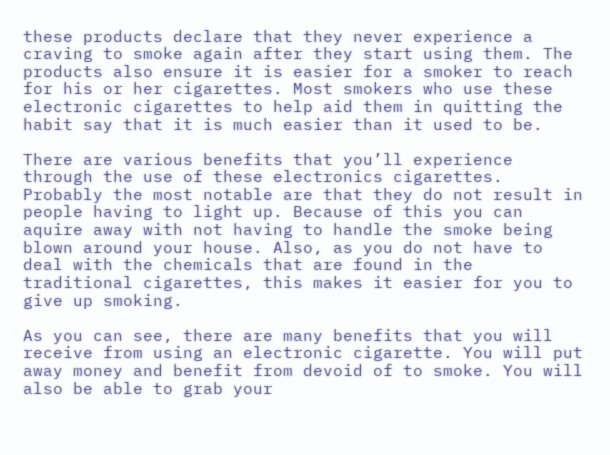these products declare that they never experience a craving to smoke again after they start using them. The products also ensure it is easier for a smoker to reach for his or her cigarettes. Most smokers who use these electronic cigarettes to help aid them in quitting the habit say that it is much easier than it used to be.

There are various benefits that you’ll experience through the use of these electronics cigarettes. Probably the most notable are that they do not result in people having to light up. Because of this you can aquire away with not having to handle the smoke being blown around your house. Also, as you do not have to deal with the chemicals that are found in the traditional cigarettes, this makes it easier for you to give up smoking.

As you can see, there are many benefits that you will receive from using an electronic cigarette. You will put away money and benefit from devoid of to smoke. You will also be able to grab your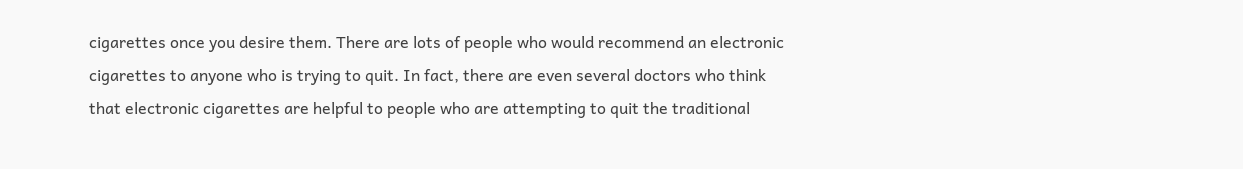cigarettes once you desire them. There are lots of people who would recommend an electronic cigarettes to anyone who is trying to quit. In fact, there are even several doctors who think that electronic cigarettes are helpful to people who are attempting to quit the traditional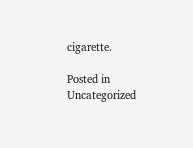cigarette.

Posted in Uncategorized